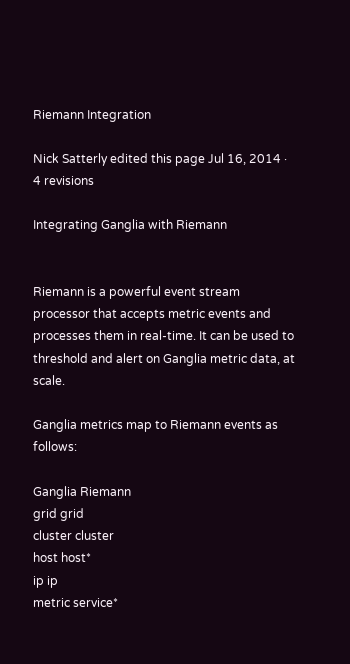Riemann Integration

Nick Satterly edited this page Jul 16, 2014 · 4 revisions

Integrating Ganglia with Riemann


Riemann is a powerful event stream processor that accepts metric events and processes them in real-time. It can be used to threshold and alert on Ganglia metric data, at scale.

Ganglia metrics map to Riemann events as follows:

Ganglia Riemann
grid grid
cluster cluster
host host*
ip ip
metric service*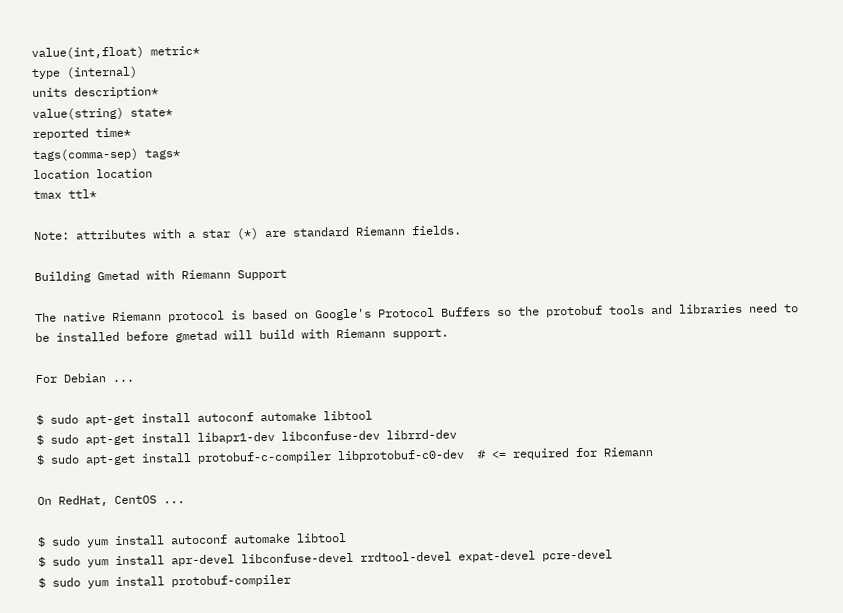value(int,float) metric*
type (internal)
units description*
value(string) state*
reported time*
tags(comma-sep) tags*
location location
tmax ttl*

Note: attributes with a star (*) are standard Riemann fields.

Building Gmetad with Riemann Support

The native Riemann protocol is based on Google's Protocol Buffers so the protobuf tools and libraries need to be installed before gmetad will build with Riemann support.

For Debian ...

$ sudo apt-get install autoconf automake libtool
$ sudo apt-get install libapr1-dev libconfuse-dev librrd-dev
$ sudo apt-get install protobuf-c-compiler libprotobuf-c0-dev  # <= required for Riemann

On RedHat, CentOS ...

$ sudo yum install autoconf automake libtool
$ sudo yum install apr-devel libconfuse-devel rrdtool-devel expat-devel pcre-devel
$ sudo yum install protobuf-compiler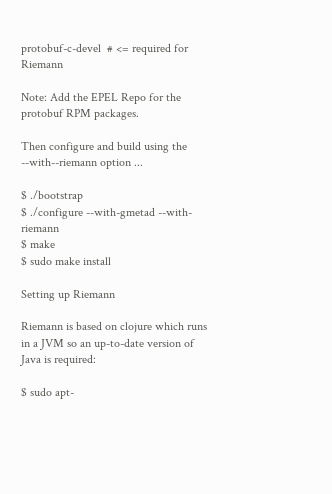protobuf-c-devel  # <= required for Riemann

Note: Add the EPEL Repo for the protobuf RPM packages.

Then configure and build using the --with--riemann option ...

$ ./bootstrap
$ ./configure --with-gmetad --with-riemann
$ make
$ sudo make install

Setting up Riemann

Riemann is based on clojure which runs in a JVM so an up-to-date version of Java is required:

$ sudo apt-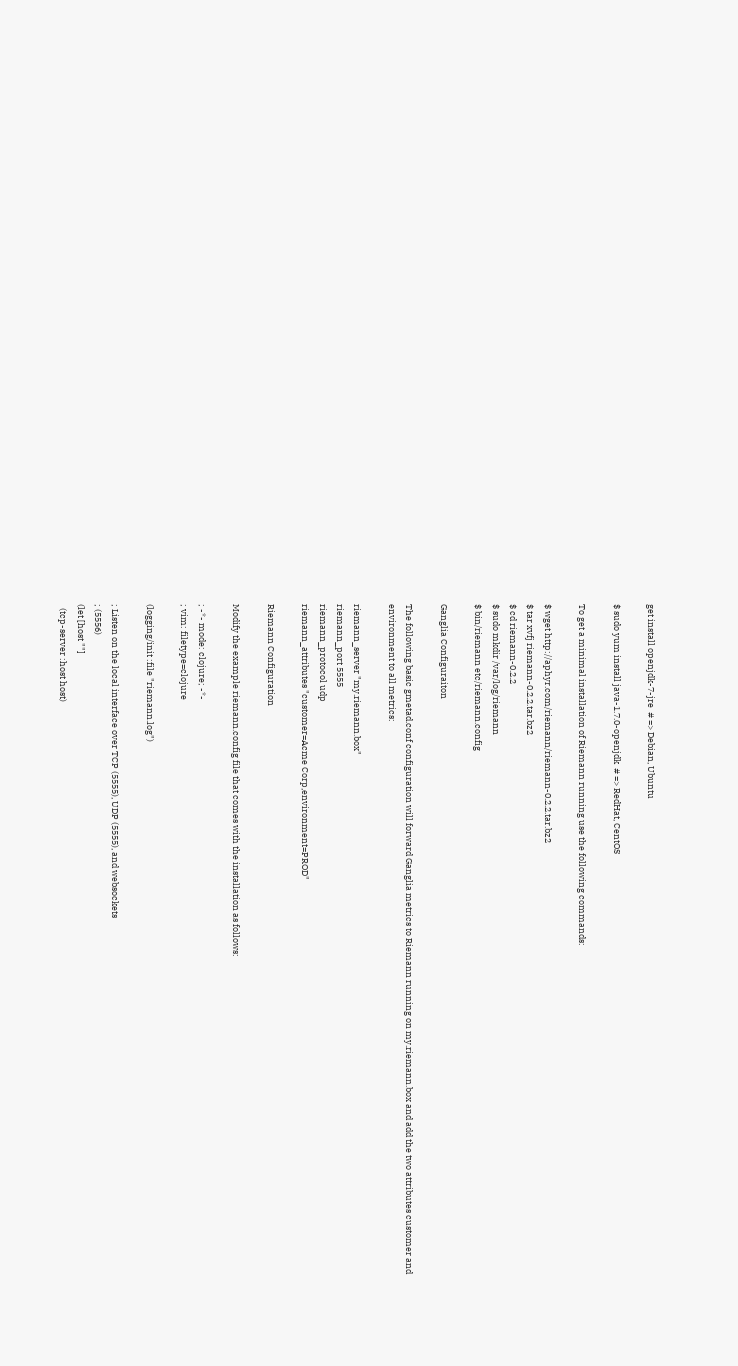get install openjdk-7-jre  # => Debian, Ubuntu

$ sudo yum install java-1.7.0-openjdk  # => RedHat, CentOS

To get a minimal installation of Riemann running use the following commands:

$ wget http://aphyr.com/riemann/riemann-0.2.2.tar.bz2
$ tar xvfj riemann-0.2.2.tar.bz2
$ cd riemann-0.2.2
$ sudo mkdir /var/log/riemann
$ bin/riemann etc/riemann.config

Ganglia Configuraiton

The following basic gmetad.conf configuration will forward Ganglia metrics to Riemann running on my.riemann.box and add the two attributes customer and environment to all metrics:

riemann_server "my.riemann.box"
riemann_port 5555
riemann_protocol udp
riemann_attributes "customer=Acme Corp,environment=PROD"

Riemann Configuration

Modify the example riemann.config file that comes with the installation as follows:

; -*- mode: clojure; -*-
; vim: filetype=clojure

(logging/init :file "riemann.log")

; Listen on the local interface over TCP (5555), UDP (5555), and websockets
; (5556)
(let [host ""]
  (tcp-server :host host)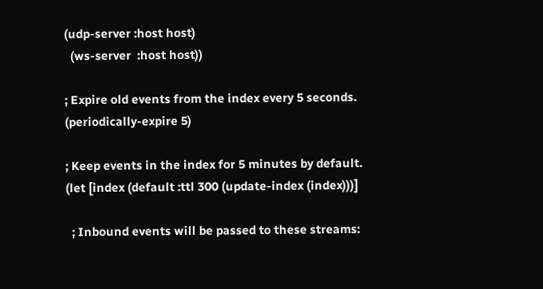(udp-server :host host)
  (ws-server  :host host))

; Expire old events from the index every 5 seconds.
(periodically-expire 5)

; Keep events in the index for 5 minutes by default.
(let [index (default :ttl 300 (update-index (index)))]

  ; Inbound events will be passed to these streams: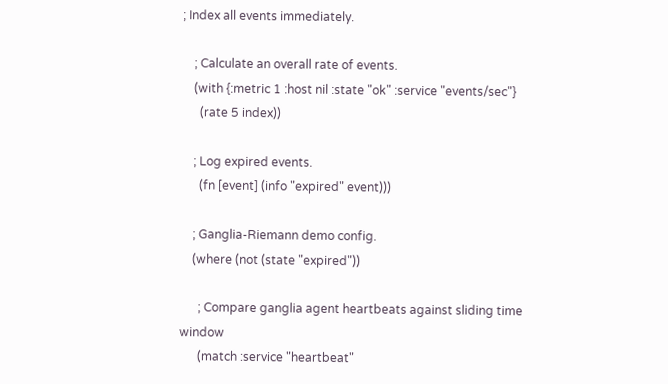; Index all events immediately.

    ; Calculate an overall rate of events.
    (with {:metric 1 :host nil :state "ok" :service "events/sec"}
      (rate 5 index))

    ; Log expired events.
      (fn [event] (info "expired" event)))

    ; Ganglia-Riemann demo config.
    (where (not (state "expired"))

      ; Compare ganglia agent heartbeats against sliding time window
      (match :service "heartbeat"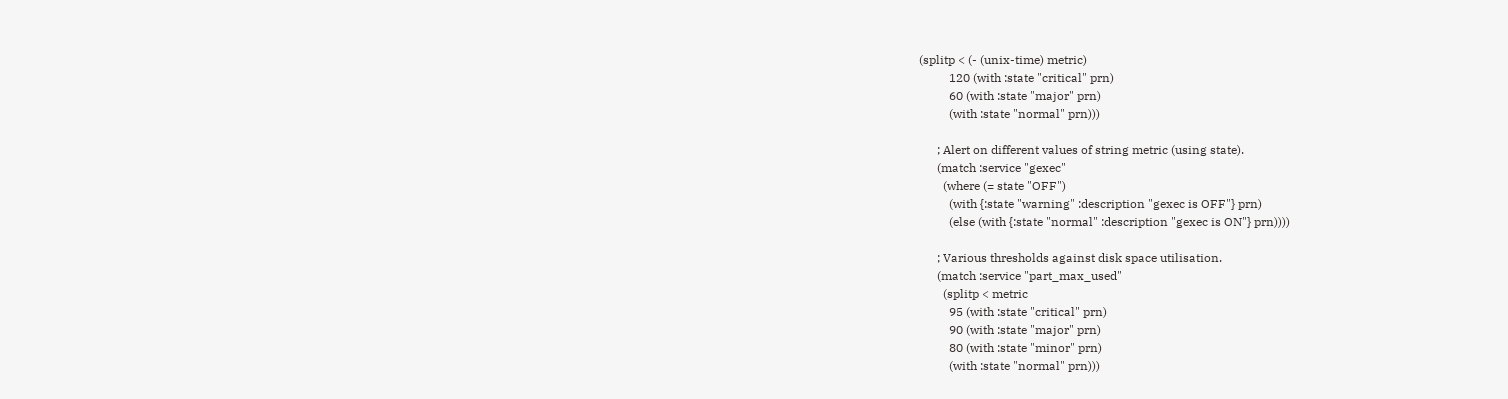(splitp < (- (unix-time) metric)
          120 (with :state "critical" prn)
          60 (with :state "major" prn)
          (with :state "normal" prn)))

      ; Alert on different values of string metric (using state).
      (match :service "gexec"
        (where (= state "OFF")
          (with {:state "warning" :description "gexec is OFF"} prn)
          (else (with {:state "normal" :description "gexec is ON"} prn))))

      ; Various thresholds against disk space utilisation.
      (match :service "part_max_used"
        (splitp < metric
          95 (with :state "critical" prn)
          90 (with :state "major" prn)
          80 (with :state "minor" prn)
          (with :state "normal" prn)))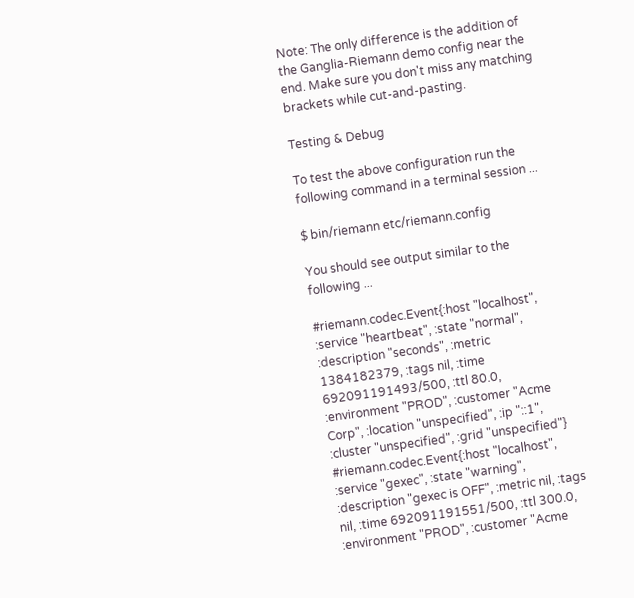Note: The only difference is the addition of the Ganglia-Riemann demo config near the end. Make sure you don't miss any matching brackets while cut-and-pasting.

Testing & Debug

To test the above configuration run the following command in a terminal session ...

$ bin/riemann etc/riemann.config

You should see output similar to the following ...

#riemann.codec.Event{:host "localhost", :service "heartbeat", :state "normal", :description "seconds", :metric 1384182379, :tags nil, :time 692091191493/500, :ttl 80.0, :environment "PROD", :customer "Acme Corp", :location "unspecified", :ip "::1", :cluster "unspecified", :grid "unspecified"}
#riemann.codec.Event{:host "localhost", :service "gexec", :state "warning", :description "gexec is OFF", :metric nil, :tags nil, :time 692091191551/500, :ttl 300.0, :environment "PROD", :customer "Acme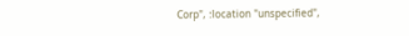Corp", :location "unspecified",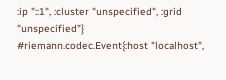:ip "::1", :cluster "unspecified", :grid "unspecified"}
#riemann.codec.Event{:host "localhost",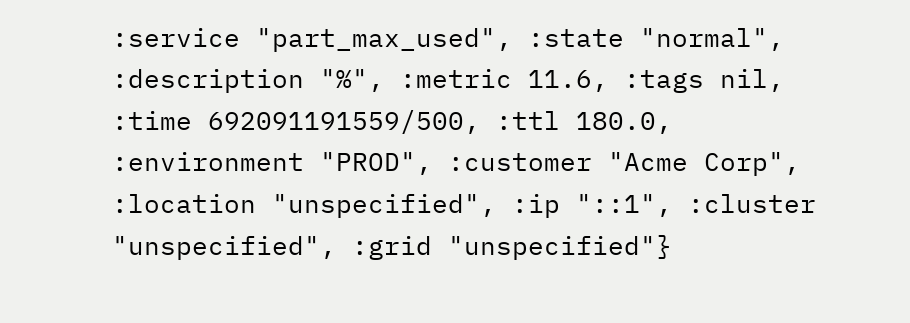:service "part_max_used", :state "normal", :description "%", :metric 11.6, :tags nil, :time 692091191559/500, :ttl 180.0, :environment "PROD", :customer "Acme Corp", :location "unspecified", :ip "::1", :cluster "unspecified", :grid "unspecified"}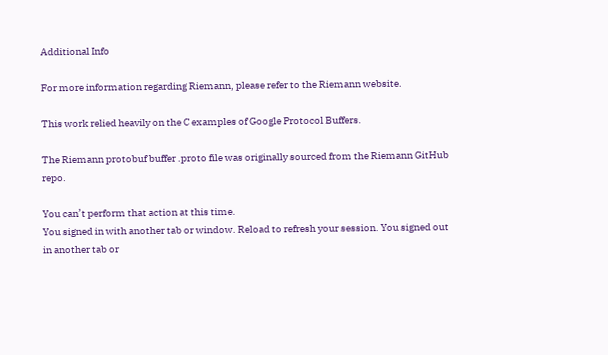Additional Info

For more information regarding Riemann, please refer to the Riemann website.

This work relied heavily on the C examples of Google Protocol Buffers.

The Riemann protobuf buffer .proto file was originally sourced from the Riemann GitHub repo.

You can’t perform that action at this time.
You signed in with another tab or window. Reload to refresh your session. You signed out in another tab or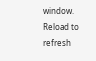window. Reload to refresh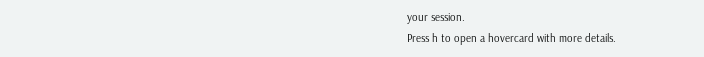your session.
Press h to open a hovercard with more details.